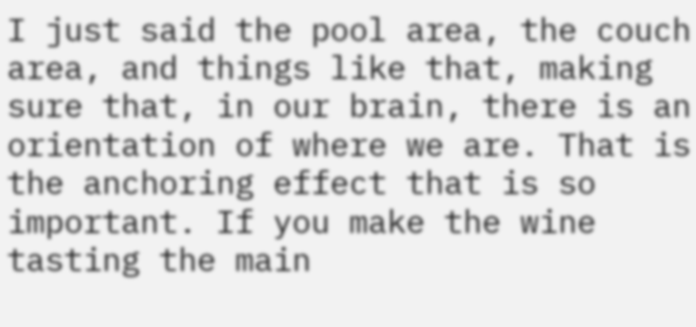I just said the pool area, the couch area, and things like that, making sure that, in our brain, there is an orientation of where we are. That is the anchoring effect that is so important. If you make the wine tasting the main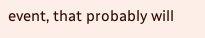event, that probably will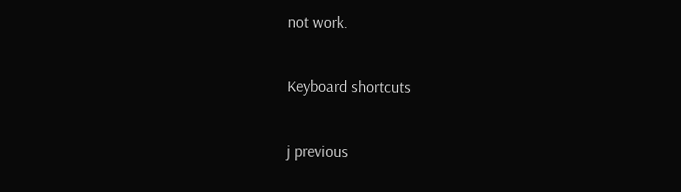not work.

Keyboard shortcuts

j previous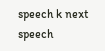speech k next speech